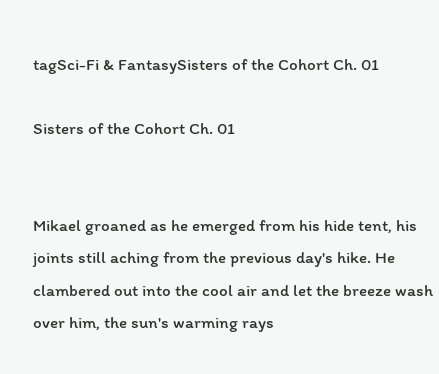tagSci-Fi & FantasySisters of the Cohort Ch. 01

Sisters of the Cohort Ch. 01


Mikael groaned as he emerged from his hide tent, his joints still aching from the previous day's hike. He clambered out into the cool air and let the breeze wash over him, the sun's warming rays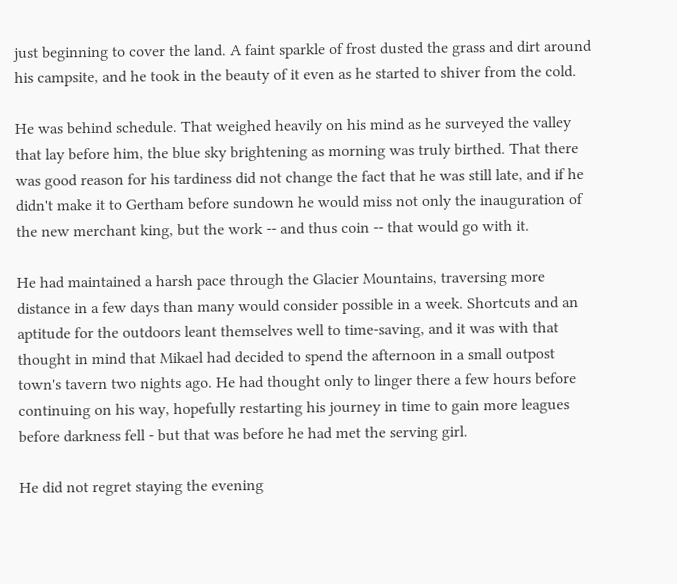just beginning to cover the land. A faint sparkle of frost dusted the grass and dirt around his campsite, and he took in the beauty of it even as he started to shiver from the cold.

He was behind schedule. That weighed heavily on his mind as he surveyed the valley that lay before him, the blue sky brightening as morning was truly birthed. That there was good reason for his tardiness did not change the fact that he was still late, and if he didn't make it to Gertham before sundown he would miss not only the inauguration of the new merchant king, but the work -- and thus coin -- that would go with it.

He had maintained a harsh pace through the Glacier Mountains, traversing more distance in a few days than many would consider possible in a week. Shortcuts and an aptitude for the outdoors leant themselves well to time-saving, and it was with that thought in mind that Mikael had decided to spend the afternoon in a small outpost town's tavern two nights ago. He had thought only to linger there a few hours before continuing on his way, hopefully restarting his journey in time to gain more leagues before darkness fell - but that was before he had met the serving girl.

He did not regret staying the evening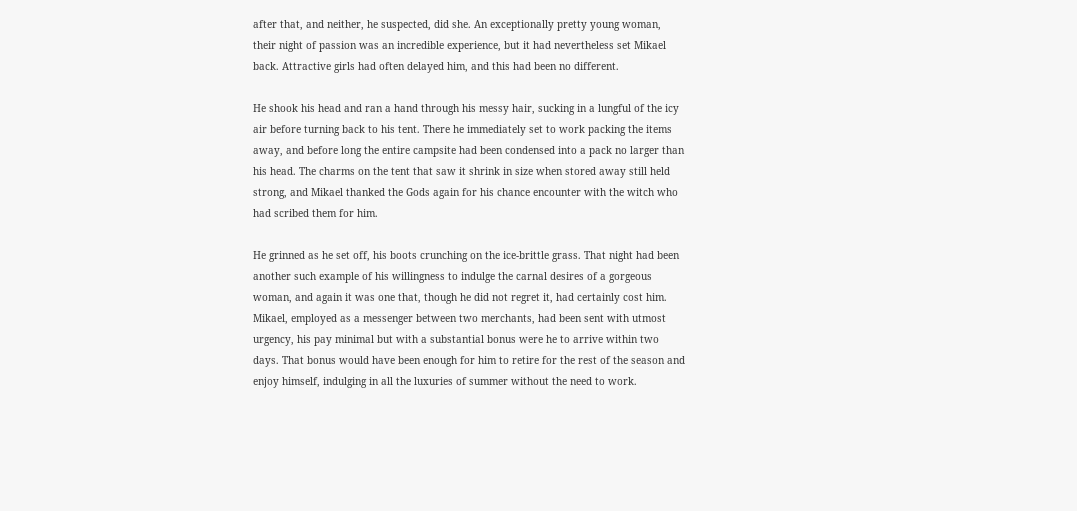after that, and neither, he suspected, did she. An exceptionally pretty young woman, their night of passion was an incredible experience, but it had nevertheless set Mikael back. Attractive girls had often delayed him, and this had been no different.

He shook his head and ran a hand through his messy hair, sucking in a lungful of the icy air before turning back to his tent. There he immediately set to work packing the items away, and before long the entire campsite had been condensed into a pack no larger than his head. The charms on the tent that saw it shrink in size when stored away still held strong, and Mikael thanked the Gods again for his chance encounter with the witch who had scribed them for him.

He grinned as he set off, his boots crunching on the ice-brittle grass. That night had been another such example of his willingness to indulge the carnal desires of a gorgeous woman, and again it was one that, though he did not regret it, had certainly cost him. Mikael, employed as a messenger between two merchants, had been sent with utmost urgency, his pay minimal but with a substantial bonus were he to arrive within two days. That bonus would have been enough for him to retire for the rest of the season and enjoy himself, indulging in all the luxuries of summer without the need to work.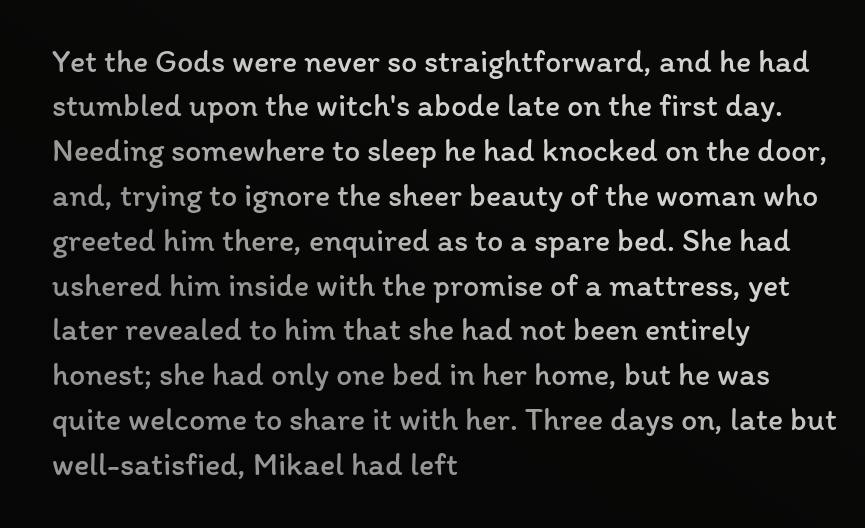Yet the Gods were never so straightforward, and he had stumbled upon the witch's abode late on the first day. Needing somewhere to sleep he had knocked on the door, and, trying to ignore the sheer beauty of the woman who greeted him there, enquired as to a spare bed. She had ushered him inside with the promise of a mattress, yet later revealed to him that she had not been entirely honest; she had only one bed in her home, but he was quite welcome to share it with her. Three days on, late but well-satisfied, Mikael had left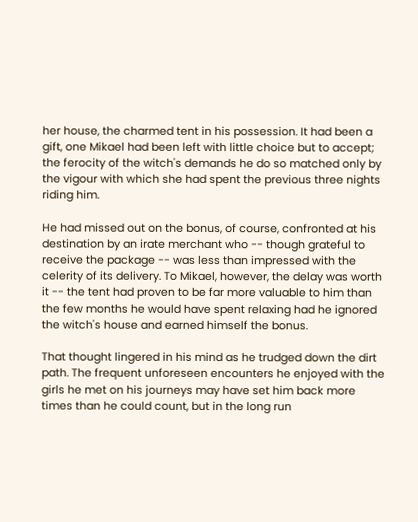her house, the charmed tent in his possession. It had been a gift, one Mikael had been left with little choice but to accept; the ferocity of the witch's demands he do so matched only by the vigour with which she had spent the previous three nights riding him.

He had missed out on the bonus, of course, confronted at his destination by an irate merchant who -- though grateful to receive the package -- was less than impressed with the celerity of its delivery. To Mikael, however, the delay was worth it -- the tent had proven to be far more valuable to him than the few months he would have spent relaxing had he ignored the witch's house and earned himself the bonus.

That thought lingered in his mind as he trudged down the dirt path. The frequent unforeseen encounters he enjoyed with the girls he met on his journeys may have set him back more times than he could count, but in the long run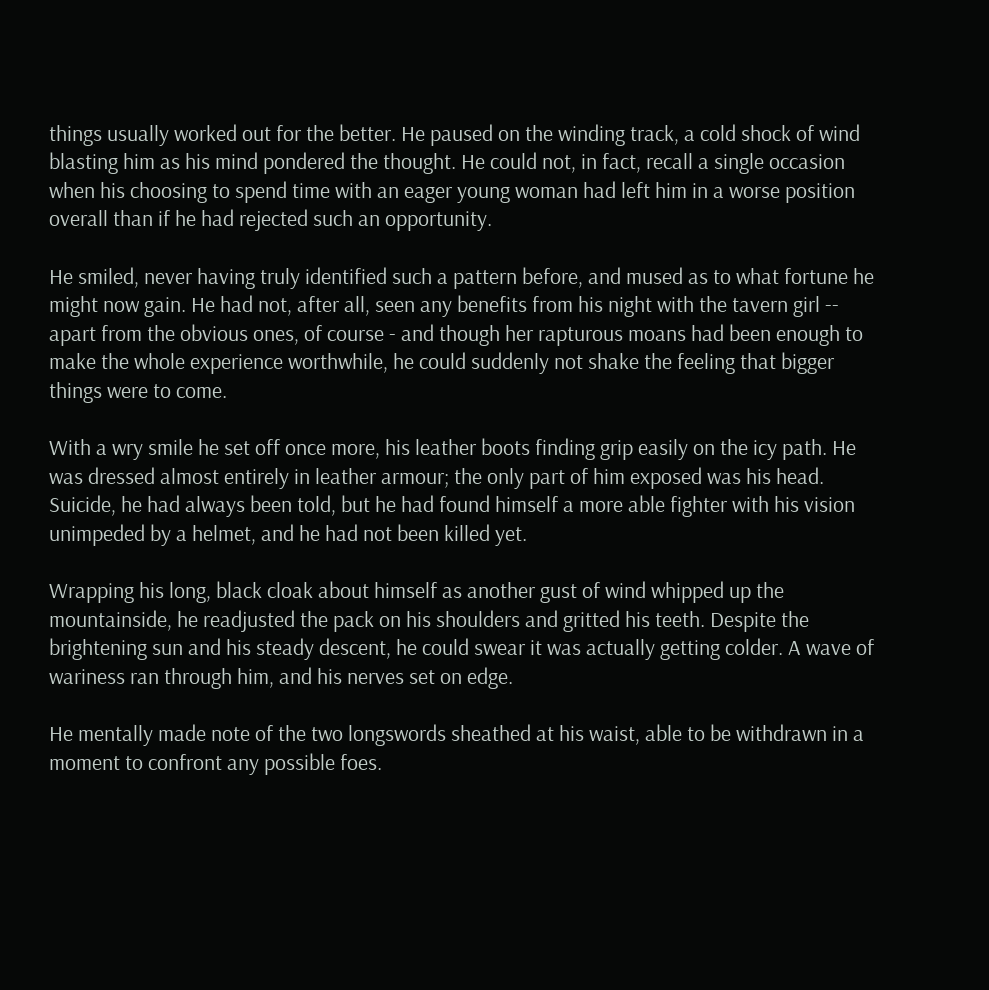things usually worked out for the better. He paused on the winding track, a cold shock of wind blasting him as his mind pondered the thought. He could not, in fact, recall a single occasion when his choosing to spend time with an eager young woman had left him in a worse position overall than if he had rejected such an opportunity.

He smiled, never having truly identified such a pattern before, and mused as to what fortune he might now gain. He had not, after all, seen any benefits from his night with the tavern girl -- apart from the obvious ones, of course - and though her rapturous moans had been enough to make the whole experience worthwhile, he could suddenly not shake the feeling that bigger things were to come.

With a wry smile he set off once more, his leather boots finding grip easily on the icy path. He was dressed almost entirely in leather armour; the only part of him exposed was his head. Suicide, he had always been told, but he had found himself a more able fighter with his vision unimpeded by a helmet, and he had not been killed yet.

Wrapping his long, black cloak about himself as another gust of wind whipped up the mountainside, he readjusted the pack on his shoulders and gritted his teeth. Despite the brightening sun and his steady descent, he could swear it was actually getting colder. A wave of wariness ran through him, and his nerves set on edge.

He mentally made note of the two longswords sheathed at his waist, able to be withdrawn in a moment to confront any possible foes.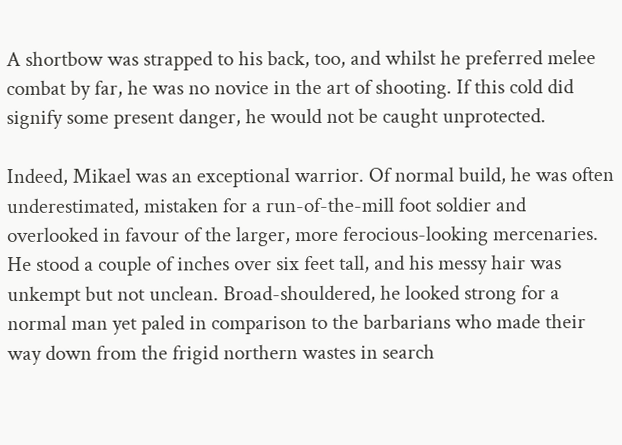A shortbow was strapped to his back, too, and whilst he preferred melee combat by far, he was no novice in the art of shooting. If this cold did signify some present danger, he would not be caught unprotected.

Indeed, Mikael was an exceptional warrior. Of normal build, he was often underestimated, mistaken for a run-of-the-mill foot soldier and overlooked in favour of the larger, more ferocious-looking mercenaries. He stood a couple of inches over six feet tall, and his messy hair was unkempt but not unclean. Broad-shouldered, he looked strong for a normal man yet paled in comparison to the barbarians who made their way down from the frigid northern wastes in search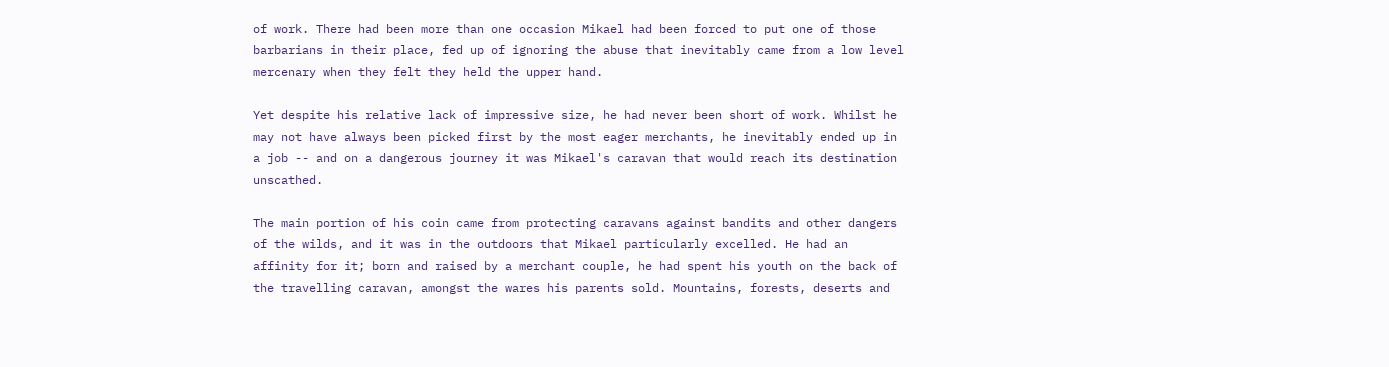of work. There had been more than one occasion Mikael had been forced to put one of those barbarians in their place, fed up of ignoring the abuse that inevitably came from a low level mercenary when they felt they held the upper hand.

Yet despite his relative lack of impressive size, he had never been short of work. Whilst he may not have always been picked first by the most eager merchants, he inevitably ended up in a job -- and on a dangerous journey it was Mikael's caravan that would reach its destination unscathed.

The main portion of his coin came from protecting caravans against bandits and other dangers of the wilds, and it was in the outdoors that Mikael particularly excelled. He had an affinity for it; born and raised by a merchant couple, he had spent his youth on the back of the travelling caravan, amongst the wares his parents sold. Mountains, forests, deserts and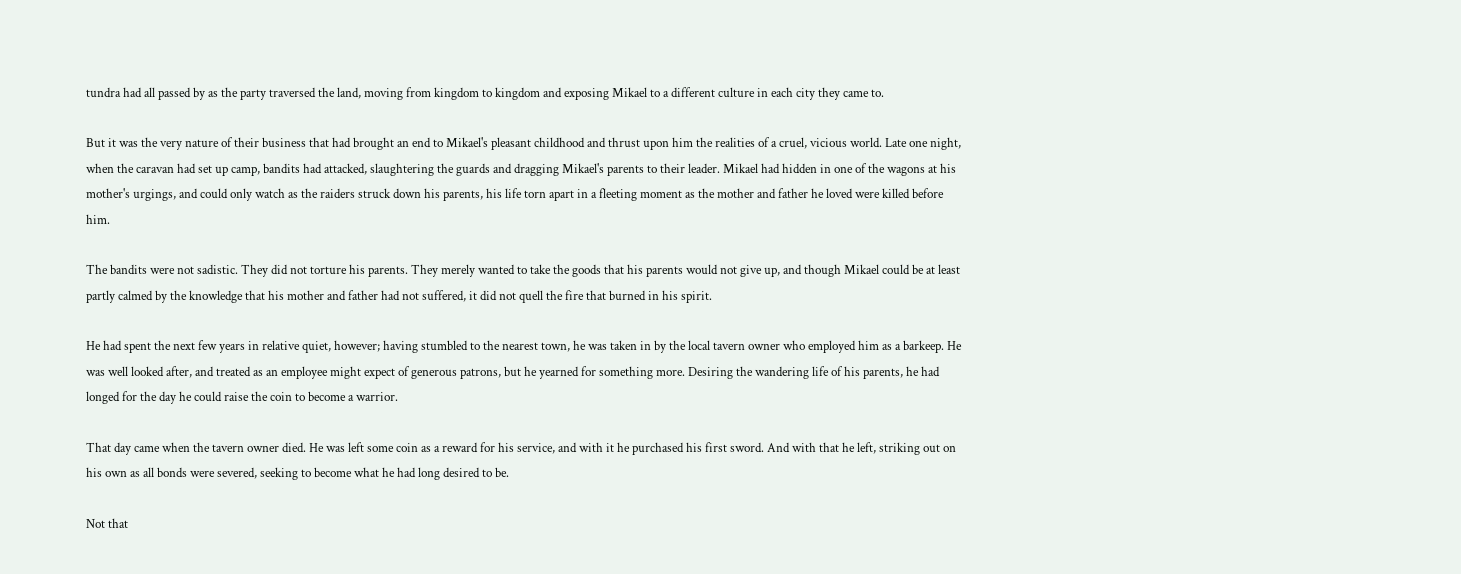tundra had all passed by as the party traversed the land, moving from kingdom to kingdom and exposing Mikael to a different culture in each city they came to.

But it was the very nature of their business that had brought an end to Mikael's pleasant childhood and thrust upon him the realities of a cruel, vicious world. Late one night, when the caravan had set up camp, bandits had attacked, slaughtering the guards and dragging Mikael's parents to their leader. Mikael had hidden in one of the wagons at his mother's urgings, and could only watch as the raiders struck down his parents, his life torn apart in a fleeting moment as the mother and father he loved were killed before him.

The bandits were not sadistic. They did not torture his parents. They merely wanted to take the goods that his parents would not give up, and though Mikael could be at least partly calmed by the knowledge that his mother and father had not suffered, it did not quell the fire that burned in his spirit.

He had spent the next few years in relative quiet, however; having stumbled to the nearest town, he was taken in by the local tavern owner who employed him as a barkeep. He was well looked after, and treated as an employee might expect of generous patrons, but he yearned for something more. Desiring the wandering life of his parents, he had longed for the day he could raise the coin to become a warrior.

That day came when the tavern owner died. He was left some coin as a reward for his service, and with it he purchased his first sword. And with that he left, striking out on his own as all bonds were severed, seeking to become what he had long desired to be.

Not that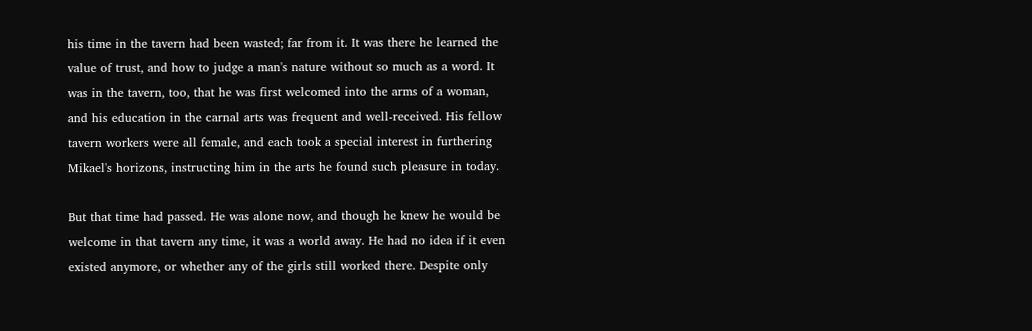his time in the tavern had been wasted; far from it. It was there he learned the value of trust, and how to judge a man's nature without so much as a word. It was in the tavern, too, that he was first welcomed into the arms of a woman, and his education in the carnal arts was frequent and well-received. His fellow tavern workers were all female, and each took a special interest in furthering Mikael's horizons, instructing him in the arts he found such pleasure in today.

But that time had passed. He was alone now, and though he knew he would be welcome in that tavern any time, it was a world away. He had no idea if it even existed anymore, or whether any of the girls still worked there. Despite only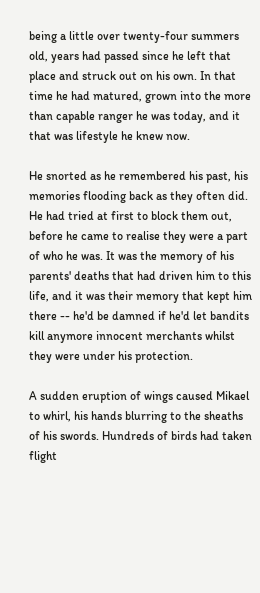being a little over twenty-four summers old, years had passed since he left that place and struck out on his own. In that time he had matured, grown into the more than capable ranger he was today, and it that was lifestyle he knew now.

He snorted as he remembered his past, his memories flooding back as they often did. He had tried at first to block them out, before he came to realise they were a part of who he was. It was the memory of his parents' deaths that had driven him to this life, and it was their memory that kept him there -- he'd be damned if he'd let bandits kill anymore innocent merchants whilst they were under his protection.

A sudden eruption of wings caused Mikael to whirl, his hands blurring to the sheaths of his swords. Hundreds of birds had taken flight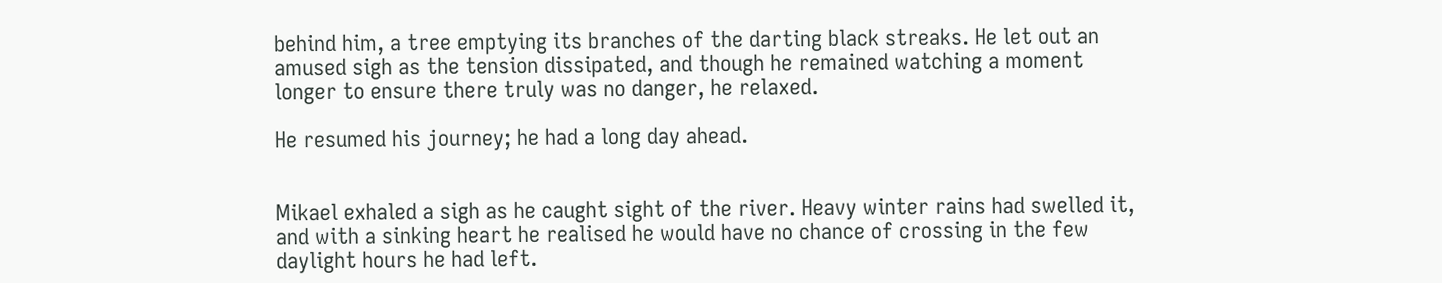behind him, a tree emptying its branches of the darting black streaks. He let out an amused sigh as the tension dissipated, and though he remained watching a moment longer to ensure there truly was no danger, he relaxed.

He resumed his journey; he had a long day ahead.


Mikael exhaled a sigh as he caught sight of the river. Heavy winter rains had swelled it, and with a sinking heart he realised he would have no chance of crossing in the few daylight hours he had left.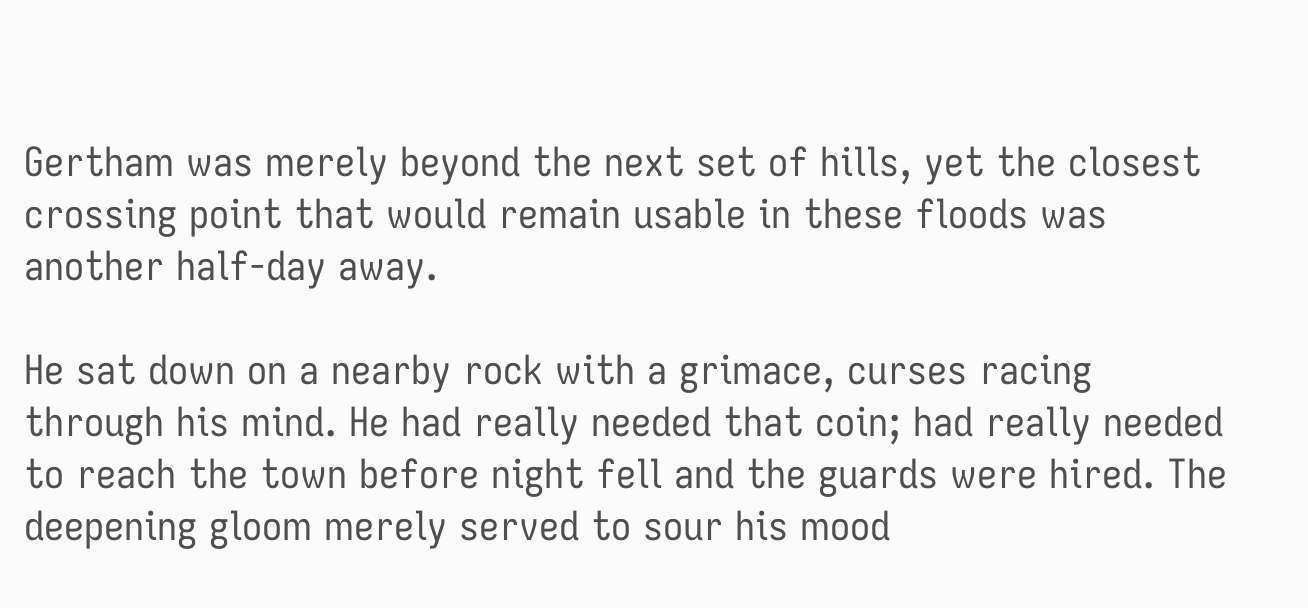Gertham was merely beyond the next set of hills, yet the closest crossing point that would remain usable in these floods was another half-day away.

He sat down on a nearby rock with a grimace, curses racing through his mind. He had really needed that coin; had really needed to reach the town before night fell and the guards were hired. The deepening gloom merely served to sour his mood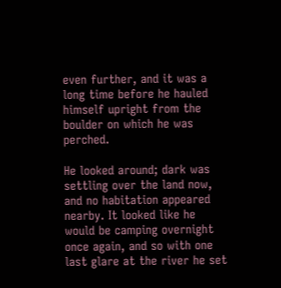even further, and it was a long time before he hauled himself upright from the boulder on which he was perched.

He looked around; dark was settling over the land now, and no habitation appeared nearby. It looked like he would be camping overnight once again, and so with one last glare at the river he set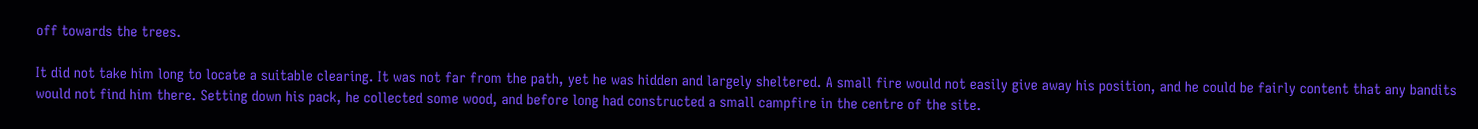off towards the trees.

It did not take him long to locate a suitable clearing. It was not far from the path, yet he was hidden and largely sheltered. A small fire would not easily give away his position, and he could be fairly content that any bandits would not find him there. Setting down his pack, he collected some wood, and before long had constructed a small campfire in the centre of the site.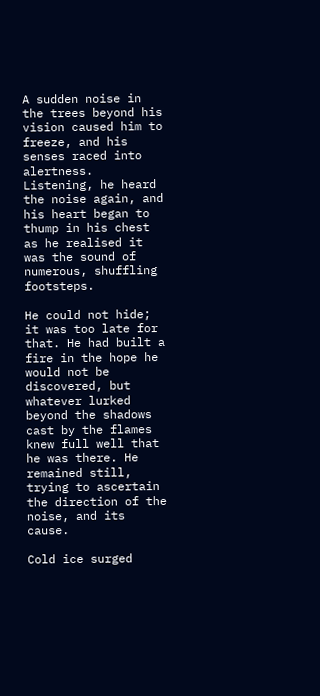A sudden noise in the trees beyond his vision caused him to freeze, and his senses raced into alertness. Listening, he heard the noise again, and his heart began to thump in his chest as he realised it was the sound of numerous, shuffling footsteps.

He could not hide; it was too late for that. He had built a fire in the hope he would not be discovered, but whatever lurked beyond the shadows cast by the flames knew full well that he was there. He remained still, trying to ascertain the direction of the noise, and its cause.

Cold ice surged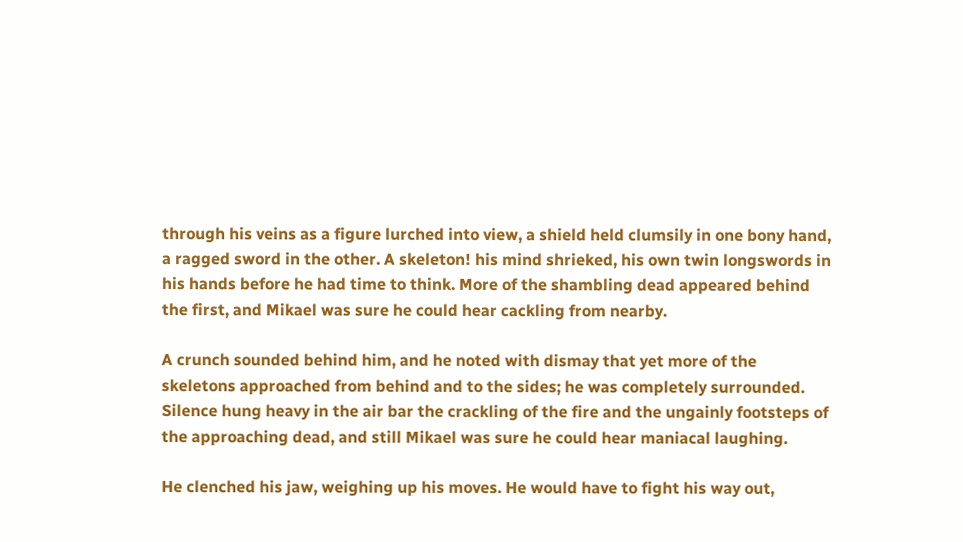through his veins as a figure lurched into view, a shield held clumsily in one bony hand, a ragged sword in the other. A skeleton! his mind shrieked, his own twin longswords in his hands before he had time to think. More of the shambling dead appeared behind the first, and Mikael was sure he could hear cackling from nearby.

A crunch sounded behind him, and he noted with dismay that yet more of the skeletons approached from behind and to the sides; he was completely surrounded. Silence hung heavy in the air bar the crackling of the fire and the ungainly footsteps of the approaching dead, and still Mikael was sure he could hear maniacal laughing.

He clenched his jaw, weighing up his moves. He would have to fight his way out,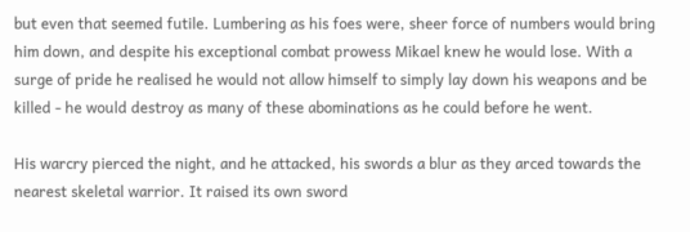but even that seemed futile. Lumbering as his foes were, sheer force of numbers would bring him down, and despite his exceptional combat prowess Mikael knew he would lose. With a surge of pride he realised he would not allow himself to simply lay down his weapons and be killed - he would destroy as many of these abominations as he could before he went.

His warcry pierced the night, and he attacked, his swords a blur as they arced towards the nearest skeletal warrior. It raised its own sword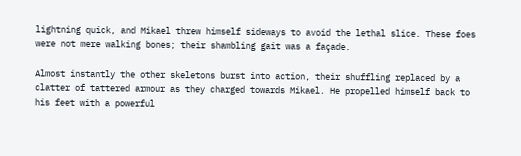lightning quick, and Mikael threw himself sideways to avoid the lethal slice. These foes were not mere walking bones; their shambling gait was a façade.

Almost instantly the other skeletons burst into action, their shuffling replaced by a clatter of tattered armour as they charged towards Mikael. He propelled himself back to his feet with a powerful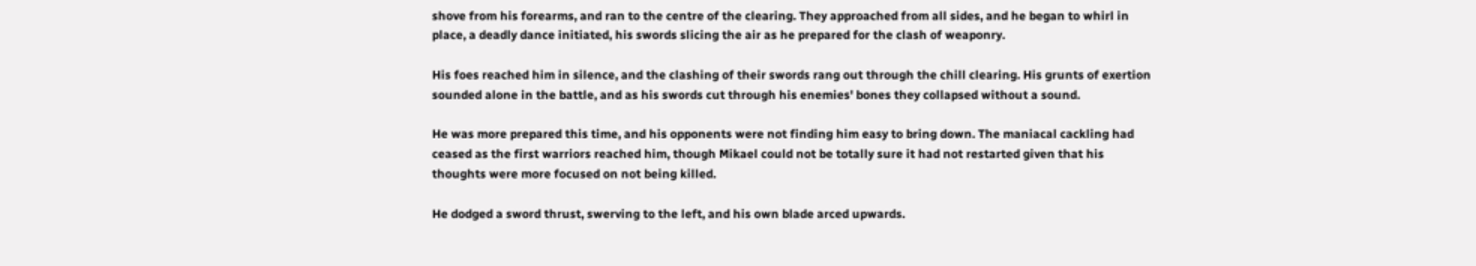shove from his forearms, and ran to the centre of the clearing. They approached from all sides, and he began to whirl in place, a deadly dance initiated, his swords slicing the air as he prepared for the clash of weaponry.

His foes reached him in silence, and the clashing of their swords rang out through the chill clearing. His grunts of exertion sounded alone in the battle, and as his swords cut through his enemies' bones they collapsed without a sound.

He was more prepared this time, and his opponents were not finding him easy to bring down. The maniacal cackling had ceased as the first warriors reached him, though Mikael could not be totally sure it had not restarted given that his thoughts were more focused on not being killed.

He dodged a sword thrust, swerving to the left, and his own blade arced upwards.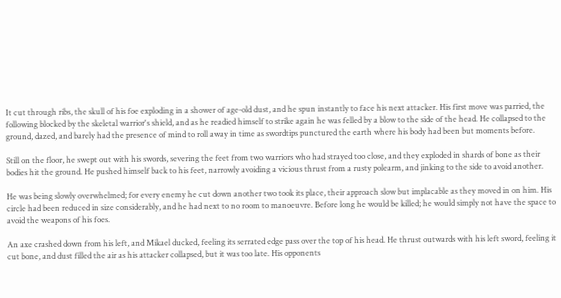It cut through ribs, the skull of his foe exploding in a shower of age-old dust, and he spun instantly to face his next attacker. His first move was parried, the following blocked by the skeletal warrior's shield, and as he readied himself to strike again he was felled by a blow to the side of the head. He collapsed to the ground, dazed, and barely had the presence of mind to roll away in time as swordtips punctured the earth where his body had been but moments before.

Still on the floor, he swept out with his swords, severing the feet from two warriors who had strayed too close, and they exploded in shards of bone as their bodies hit the ground. He pushed himself back to his feet, narrowly avoiding a vicious thrust from a rusty polearm, and jinking to the side to avoid another.

He was being slowly overwhelmed; for every enemy he cut down another two took its place, their approach slow but implacable as they moved in on him. His circle had been reduced in size considerably, and he had next to no room to manoeuvre. Before long he would be killed; he would simply not have the space to avoid the weapons of his foes.

An axe crashed down from his left, and Mikael ducked, feeling its serrated edge pass over the top of his head. He thrust outwards with his left sword, feeling it cut bone, and dust filled the air as his attacker collapsed, but it was too late. His opponents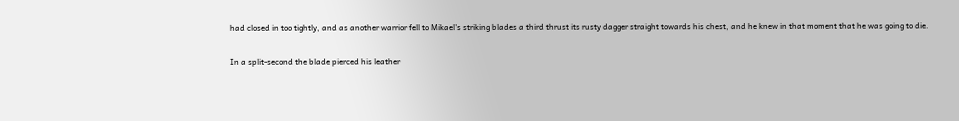had closed in too tightly, and as another warrior fell to Mikael's striking blades a third thrust its rusty dagger straight towards his chest, and he knew in that moment that he was going to die.

In a split-second the blade pierced his leather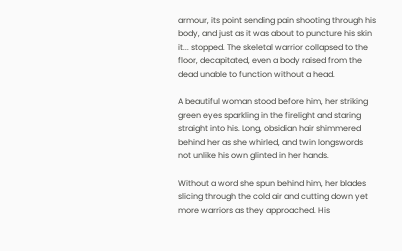armour, its point sending pain shooting through his body, and just as it was about to puncture his skin it... stopped. The skeletal warrior collapsed to the floor, decapitated, even a body raised from the dead unable to function without a head.

A beautiful woman stood before him, her striking green eyes sparkling in the firelight and staring straight into his. Long, obsidian hair shimmered behind her as she whirled, and twin longswords not unlike his own glinted in her hands.

Without a word she spun behind him, her blades slicing through the cold air and cutting down yet more warriors as they approached. His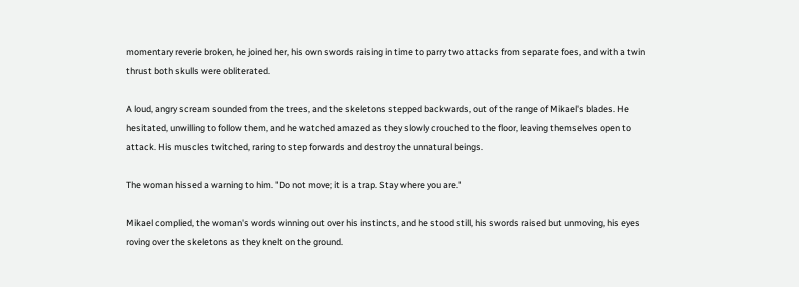momentary reverie broken, he joined her, his own swords raising in time to parry two attacks from separate foes, and with a twin thrust both skulls were obliterated.

A loud, angry scream sounded from the trees, and the skeletons stepped backwards, out of the range of Mikael's blades. He hesitated, unwilling to follow them, and he watched amazed as they slowly crouched to the floor, leaving themselves open to attack. His muscles twitched, raring to step forwards and destroy the unnatural beings.

The woman hissed a warning to him. "Do not move; it is a trap. Stay where you are."

Mikael complied, the woman's words winning out over his instincts, and he stood still, his swords raised but unmoving, his eyes roving over the skeletons as they knelt on the ground.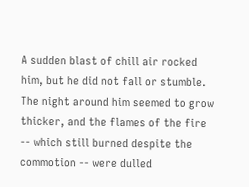A sudden blast of chill air rocked him, but he did not fall or stumble. The night around him seemed to grow thicker, and the flames of the fire -- which still burned despite the commotion -- were dulled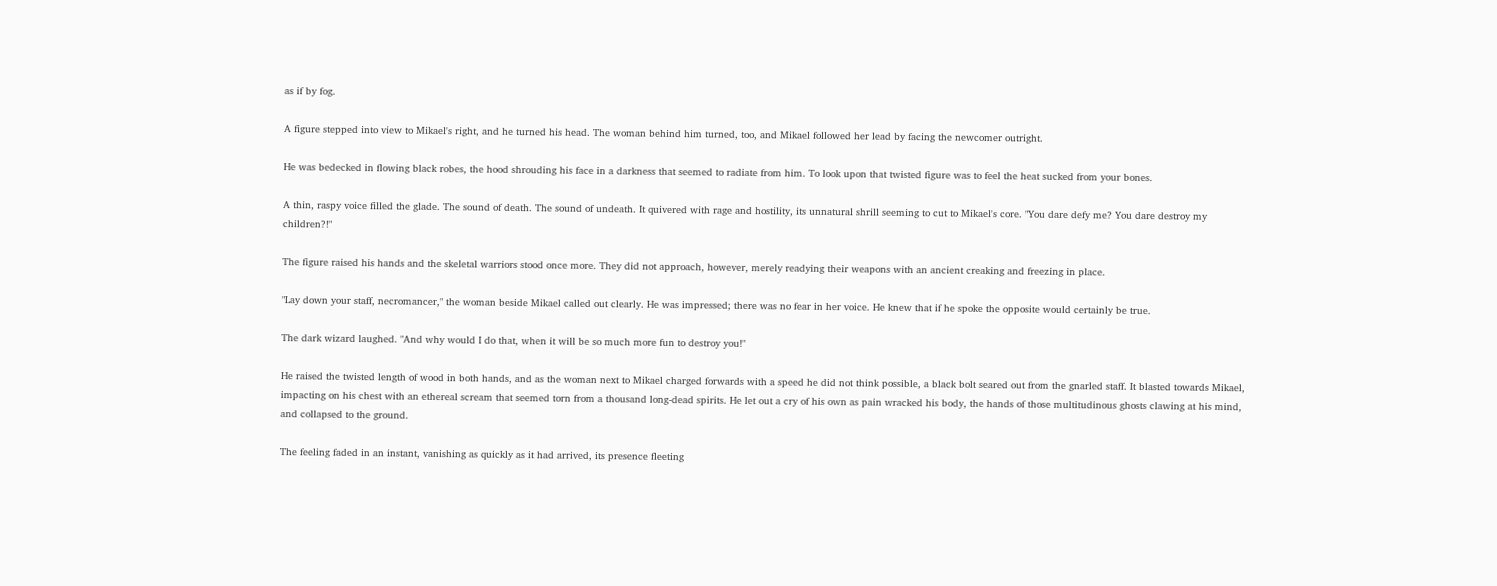as if by fog.

A figure stepped into view to Mikael's right, and he turned his head. The woman behind him turned, too, and Mikael followed her lead by facing the newcomer outright.

He was bedecked in flowing black robes, the hood shrouding his face in a darkness that seemed to radiate from him. To look upon that twisted figure was to feel the heat sucked from your bones.

A thin, raspy voice filled the glade. The sound of death. The sound of undeath. It quivered with rage and hostility, its unnatural shrill seeming to cut to Mikael's core. "You dare defy me? You dare destroy my children?!"

The figure raised his hands and the skeletal warriors stood once more. They did not approach, however, merely readying their weapons with an ancient creaking and freezing in place.

"Lay down your staff, necromancer," the woman beside Mikael called out clearly. He was impressed; there was no fear in her voice. He knew that if he spoke the opposite would certainly be true.

The dark wizard laughed. "And why would I do that, when it will be so much more fun to destroy you!"

He raised the twisted length of wood in both hands, and as the woman next to Mikael charged forwards with a speed he did not think possible, a black bolt seared out from the gnarled staff. It blasted towards Mikael, impacting on his chest with an ethereal scream that seemed torn from a thousand long-dead spirits. He let out a cry of his own as pain wracked his body, the hands of those multitudinous ghosts clawing at his mind, and collapsed to the ground.

The feeling faded in an instant, vanishing as quickly as it had arrived, its presence fleeting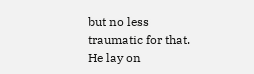but no less traumatic for that. He lay on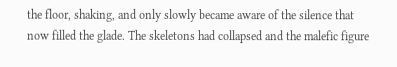the floor, shaking, and only slowly became aware of the silence that now filled the glade. The skeletons had collapsed and the malefic figure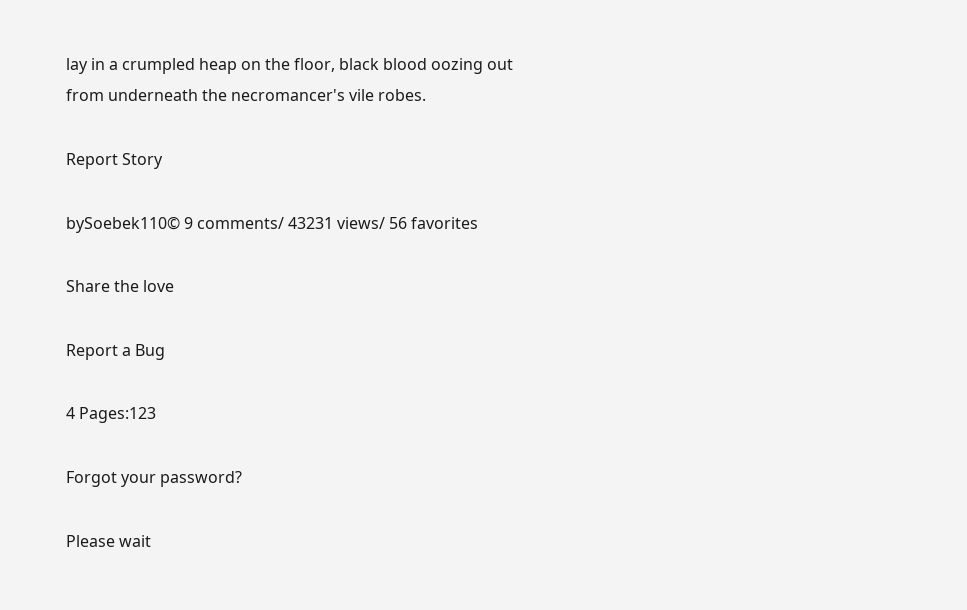lay in a crumpled heap on the floor, black blood oozing out from underneath the necromancer's vile robes.

Report Story

bySoebek110© 9 comments/ 43231 views/ 56 favorites

Share the love

Report a Bug

4 Pages:123

Forgot your password?

Please wait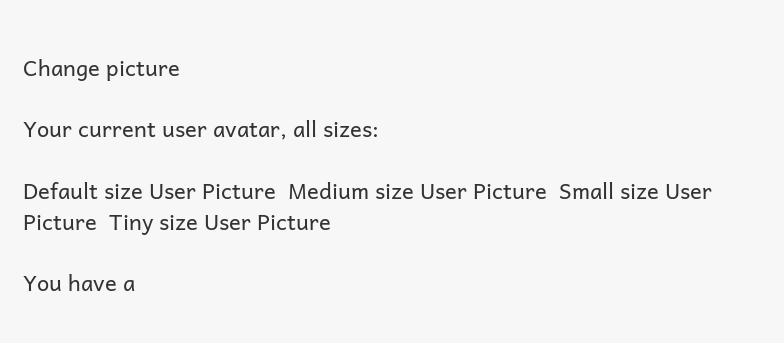Change picture

Your current user avatar, all sizes:

Default size User Picture  Medium size User Picture  Small size User Picture  Tiny size User Picture

You have a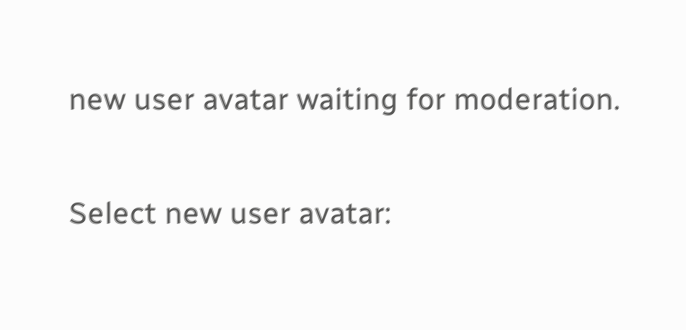new user avatar waiting for moderation.

Select new user avatar: